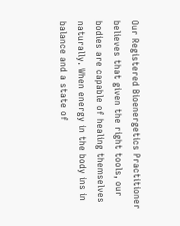Our Registered Bioenergetics Practitioner believes that given the right tools, our bodies are capable of healing themselves naturally. When energy in the body ins in balance and a state of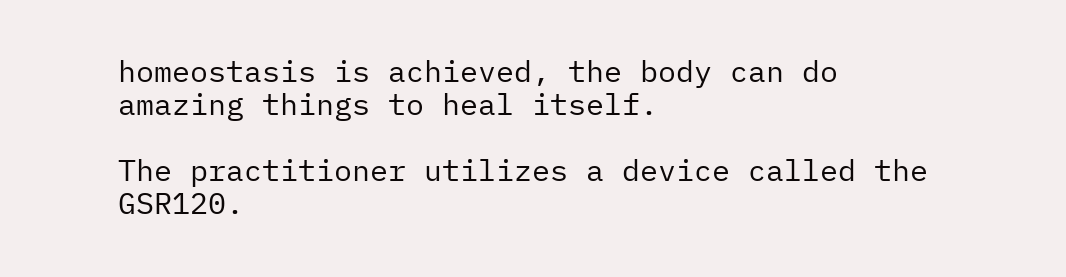homeostasis is achieved, the body can do amazing things to heal itself.

The practitioner utilizes a device called the GSR120.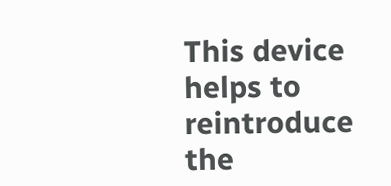This device helps to reintroduce the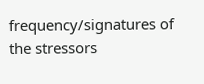frequency/signatures of the stressors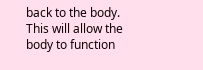back to the body. This will allow the body to function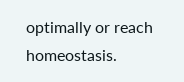optimally or reach homeostasis.